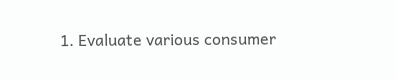1. Evaluate various consumer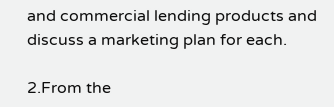and commercial lending products and discuss a marketing plan for each.

2.From the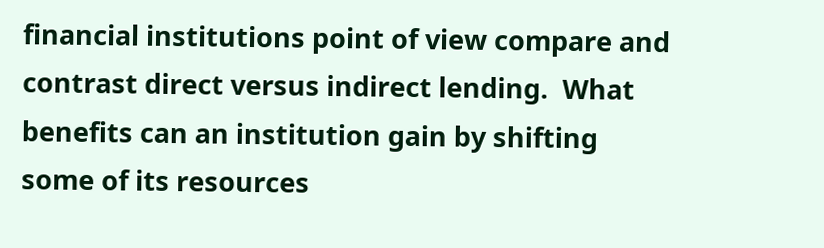financial institutions point of view compare and contrast direct versus indirect lending.  What benefits can an institution gain by shifting some of its resources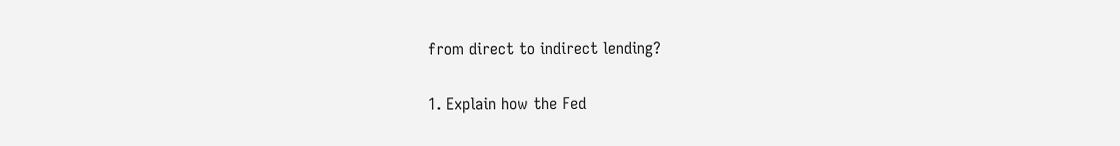from direct to indirect lending?

1. Explain how the Fed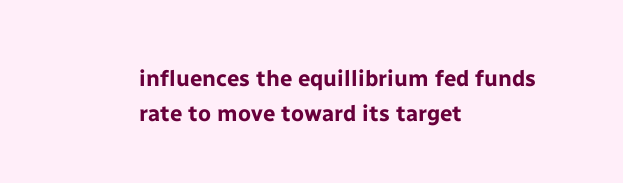influences the equillibrium fed funds rate to move toward its target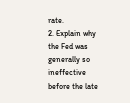rate.
2. Explain why the Fed was generally so ineffective before the late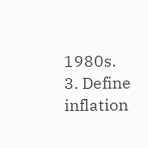1980s.
3. Define inflation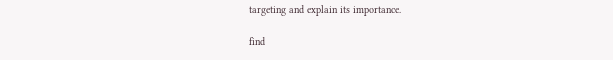targeting and explain its importance.

find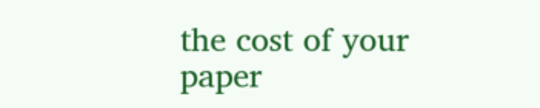the cost of your paper